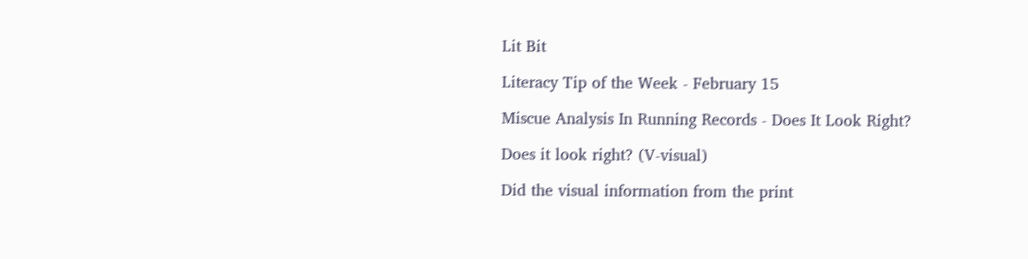Lit Bit

Literacy Tip of the Week - February 15

Miscue Analysis In Running Records - Does It Look Right?

Does it look right? (V-visual)

Did the visual information from the print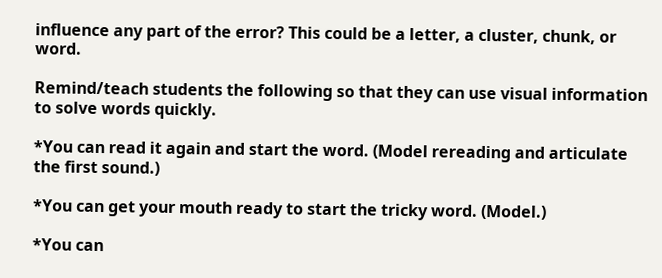influence any part of the error? This could be a letter, a cluster, chunk, or word.

Remind/teach students the following so that they can use visual information to solve words quickly.

*You can read it again and start the word. (Model rereading and articulate the first sound.)

*You can get your mouth ready to start the tricky word. (Model.)

*You can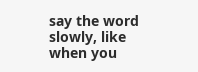say the word slowly, like when you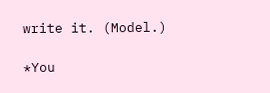write it. (Model.)

*You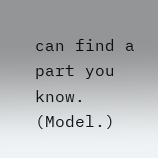can find a part you know. (Model.)